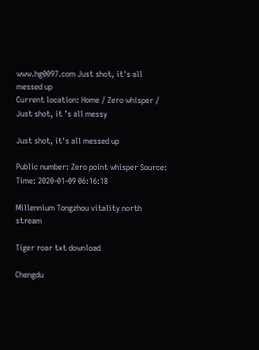www.hg0097.com Just shot, it's all messed up
Current location: Home / Zero whisper / Just shot, it ’s all messy

Just shot, it's all messed up

Public number: Zero point whisper Source: Time: 2020-01-09 06:16:18

Millennium Tongzhou vitality north stream

Tiger roar txt download

Chengdu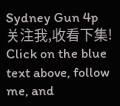Sydney Gun 4p
关注我,收看下集! Click on the blue text above, follow me, and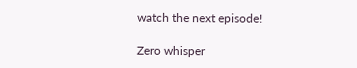watch the next episode!

Zero whisper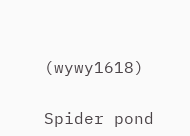(wywy1618)

Spider pond